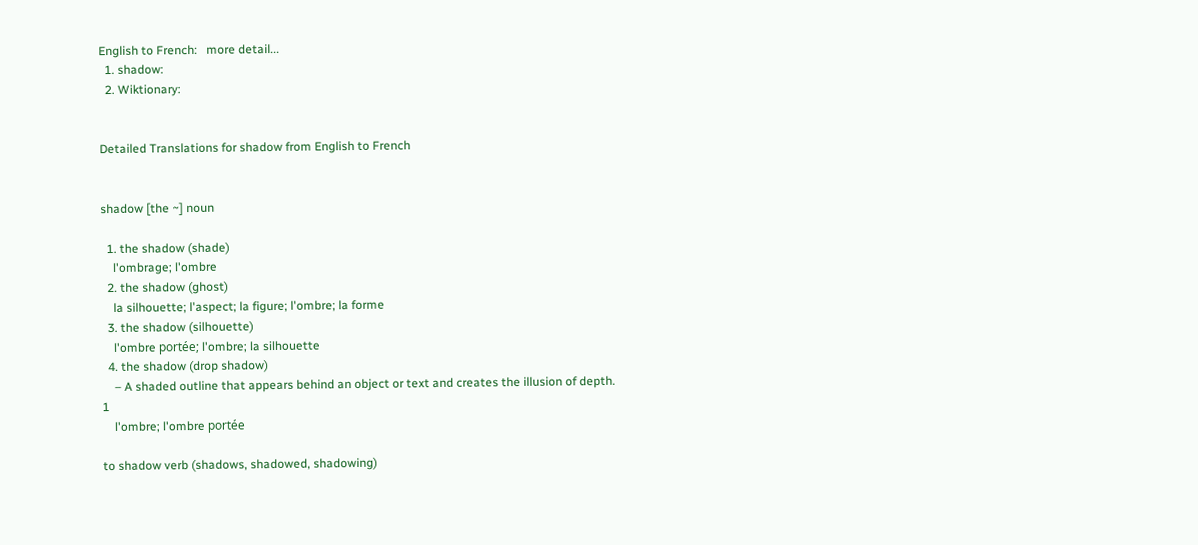English to French:   more detail...
  1. shadow:
  2. Wiktionary:


Detailed Translations for shadow from English to French


shadow [the ~] noun

  1. the shadow (shade)
    l'ombrage; l'ombre
  2. the shadow (ghost)
    la silhouette; l'aspect; la figure; l'ombre; la forme
  3. the shadow (silhouette)
    l'ombre portée; l'ombre; la silhouette
  4. the shadow (drop shadow)
    – A shaded outline that appears behind an object or text and creates the illusion of depth. 1
    l'ombre; l'ombre portée

to shadow verb (shadows, shadowed, shadowing)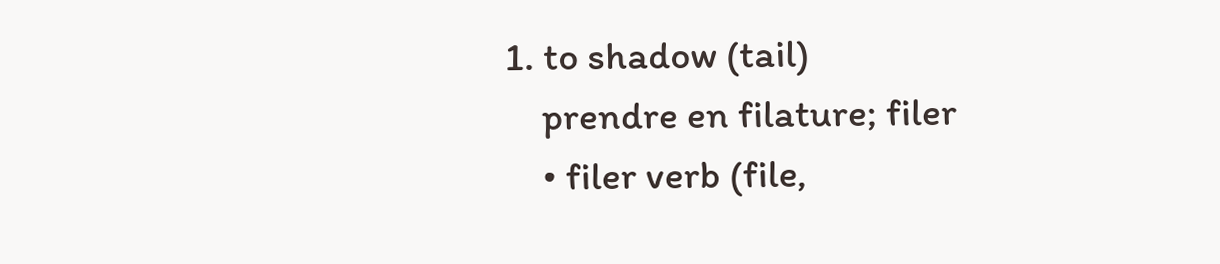1. to shadow (tail)
    prendre en filature; filer
    • filer verb (file,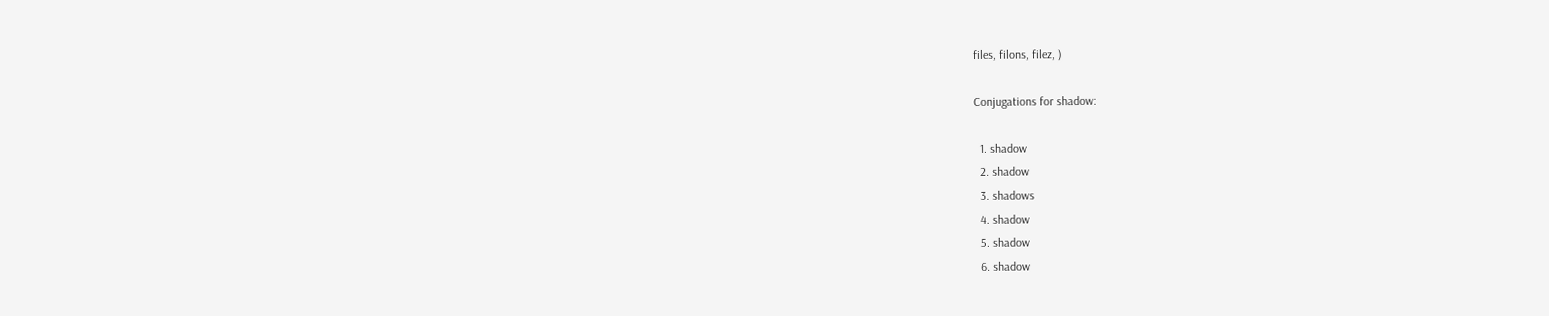files, filons, filez, )

Conjugations for shadow:

  1. shadow
  2. shadow
  3. shadows
  4. shadow
  5. shadow
  6. shadow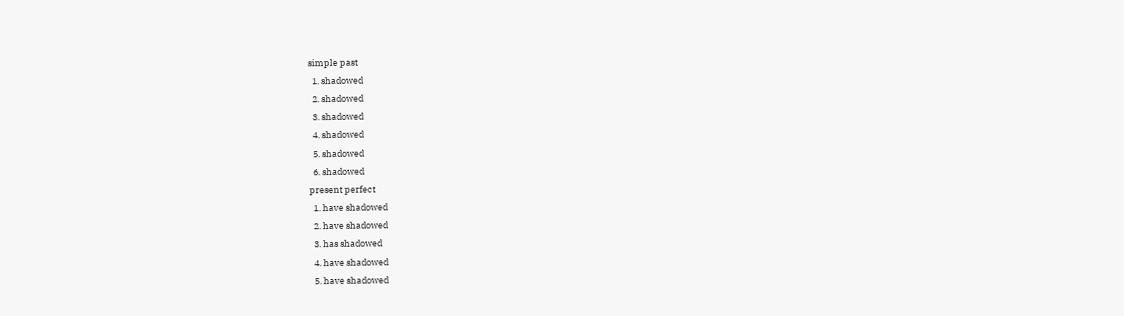simple past
  1. shadowed
  2. shadowed
  3. shadowed
  4. shadowed
  5. shadowed
  6. shadowed
present perfect
  1. have shadowed
  2. have shadowed
  3. has shadowed
  4. have shadowed
  5. have shadowed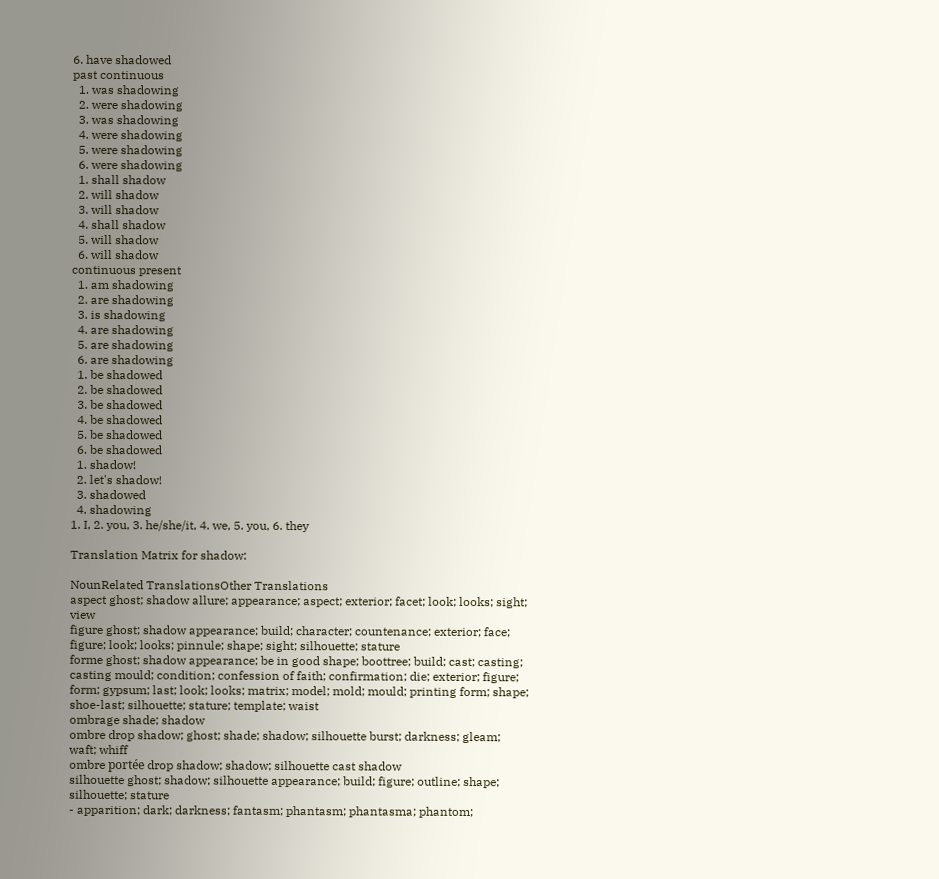6. have shadowed
past continuous
  1. was shadowing
  2. were shadowing
  3. was shadowing
  4. were shadowing
  5. were shadowing
  6. were shadowing
  1. shall shadow
  2. will shadow
  3. will shadow
  4. shall shadow
  5. will shadow
  6. will shadow
continuous present
  1. am shadowing
  2. are shadowing
  3. is shadowing
  4. are shadowing
  5. are shadowing
  6. are shadowing
  1. be shadowed
  2. be shadowed
  3. be shadowed
  4. be shadowed
  5. be shadowed
  6. be shadowed
  1. shadow!
  2. let's shadow!
  3. shadowed
  4. shadowing
1. I, 2. you, 3. he/she/it, 4. we, 5. you, 6. they

Translation Matrix for shadow:

NounRelated TranslationsOther Translations
aspect ghost; shadow allure; appearance; aspect; exterior; facet; look; looks; sight; view
figure ghost; shadow appearance; build; character; countenance; exterior; face; figure; look; looks; pinnule; shape; sight; silhouette; stature
forme ghost; shadow appearance; be in good shape; boottree; build; cast; casting; casting mould; condition; confession of faith; confirmation; die; exterior; figure; form; gypsum; last; look; looks; matrix; model; mold; mould; printing form; shape; shoe-last; silhouette; stature; template; waist
ombrage shade; shadow
ombre drop shadow; ghost; shade; shadow; silhouette burst; darkness; gleam; waft; whiff
ombre portée drop shadow; shadow; silhouette cast shadow
silhouette ghost; shadow; silhouette appearance; build; figure; outline; shape; silhouette; stature
- apparition; dark; darkness; fantasm; phantasm; phantasma; phantom;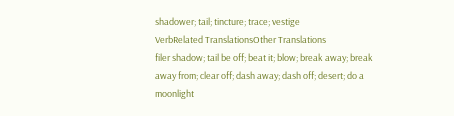shadower; tail; tincture; trace; vestige
VerbRelated TranslationsOther Translations
filer shadow; tail be off; beat it; blow; break away; break away from; clear off; dash away; dash off; desert; do a moonlight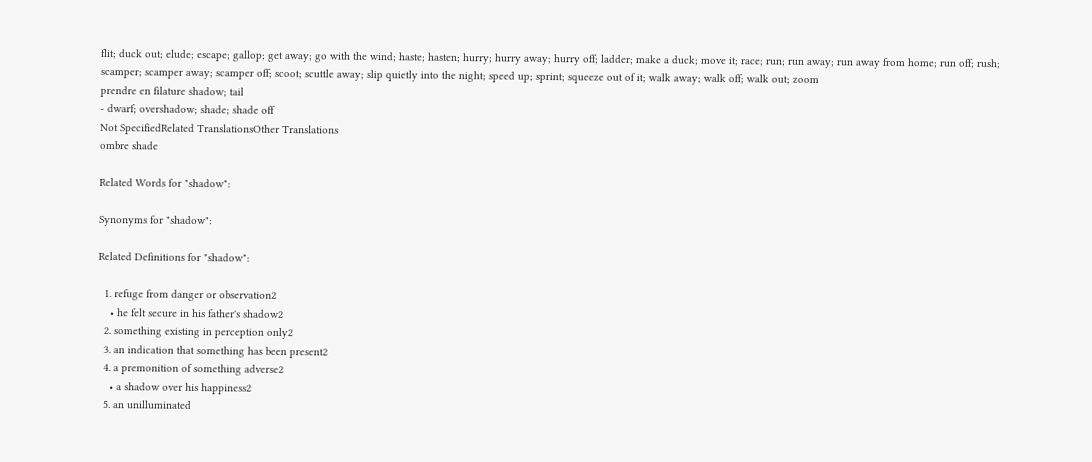flit; duck out; elude; escape; gallop; get away; go with the wind; haste; hasten; hurry; hurry away; hurry off; ladder; make a duck; move it; race; run; run away; run away from home; run off; rush; scamper; scamper away; scamper off; scoot; scuttle away; slip quietly into the night; speed up; sprint; squeeze out of it; walk away; walk off; walk out; zoom
prendre en filature shadow; tail
- dwarf; overshadow; shade; shade off
Not SpecifiedRelated TranslationsOther Translations
ombre shade

Related Words for "shadow":

Synonyms for "shadow":

Related Definitions for "shadow":

  1. refuge from danger or observation2
    • he felt secure in his father's shadow2
  2. something existing in perception only2
  3. an indication that something has been present2
  4. a premonition of something adverse2
    • a shadow over his happiness2
  5. an unilluminated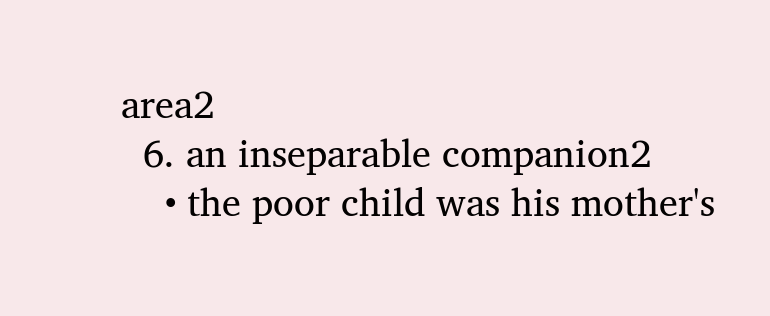area2
  6. an inseparable companion2
    • the poor child was his mother's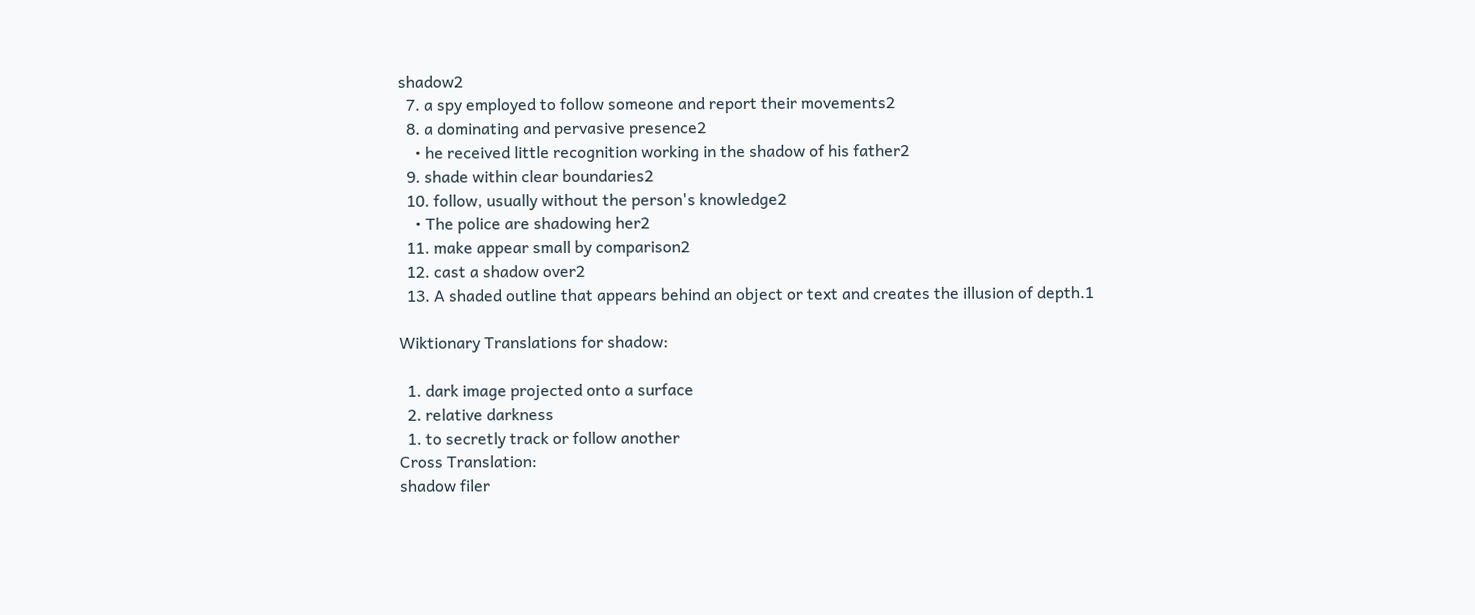shadow2
  7. a spy employed to follow someone and report their movements2
  8. a dominating and pervasive presence2
    • he received little recognition working in the shadow of his father2
  9. shade within clear boundaries2
  10. follow, usually without the person's knowledge2
    • The police are shadowing her2
  11. make appear small by comparison2
  12. cast a shadow over2
  13. A shaded outline that appears behind an object or text and creates the illusion of depth.1

Wiktionary Translations for shadow:

  1. dark image projected onto a surface
  2. relative darkness
  1. to secretly track or follow another
Cross Translation:
shadow filer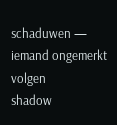schaduwen — iemand ongemerkt volgen
shadow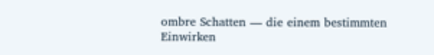ombre Schatten — die einem bestimmten Einwirken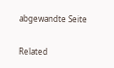abgewandte Seite

Related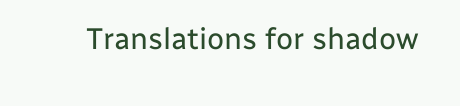Translations for shadow